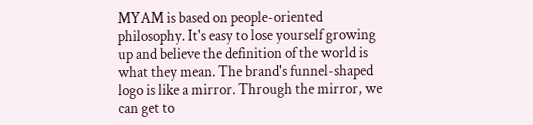MYAM is based on people-oriented philosophy. It's easy to lose yourself growing up and believe the definition of the world is what they mean. The brand's funnel-shaped logo is like a mirror. Through the mirror, we can get to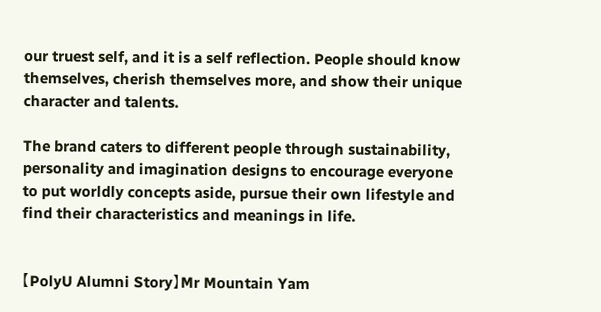our truest self, and it is a self reflection. People should know themselves, cherish themselves more, and show their unique character and talents.

The brand caters to different people through sustainability, personality and imagination designs to encourage everyone to put worldly concepts aside, pursue their own lifestyle and find their characteristics and meanings in life.


【PolyU Alumni Story】Mr Mountain Yam